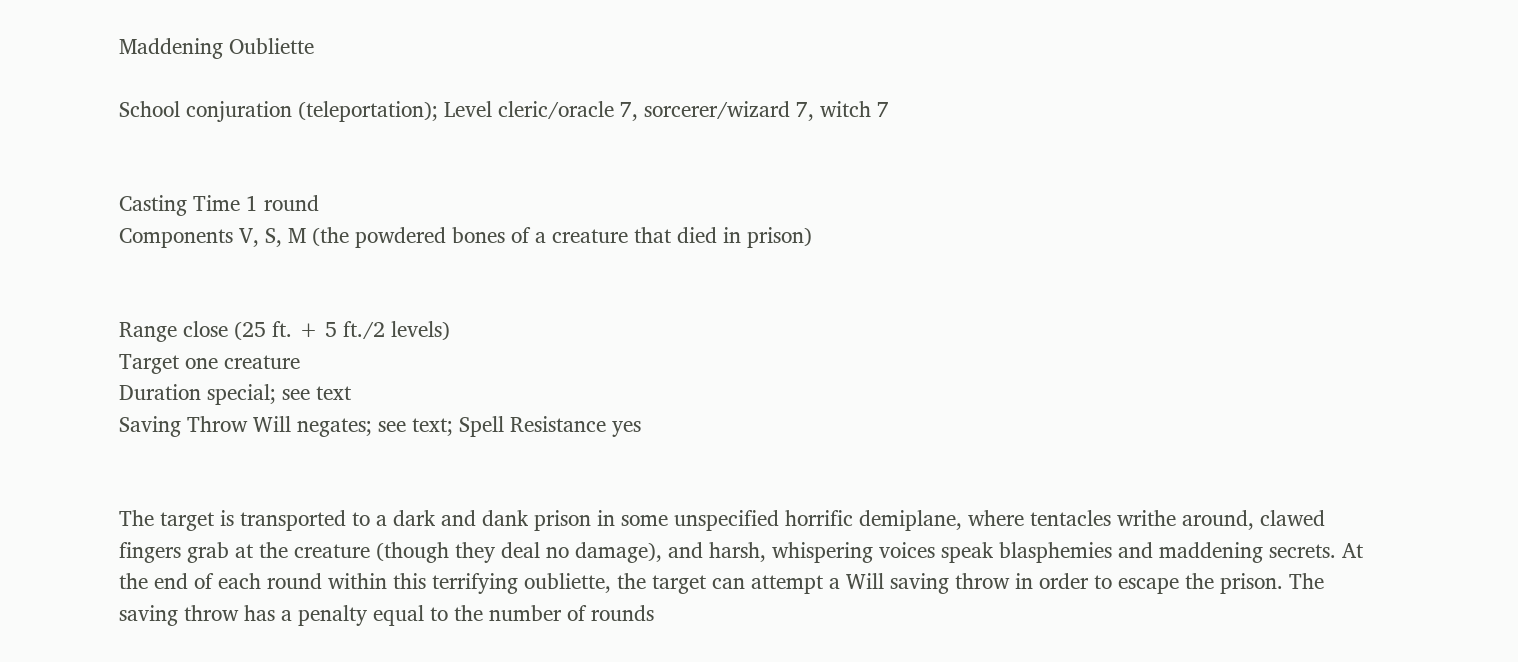Maddening Oubliette

School conjuration (teleportation); Level cleric/oracle 7, sorcerer/wizard 7, witch 7


Casting Time 1 round
Components V, S, M (the powdered bones of a creature that died in prison)


Range close (25 ft. + 5 ft./2 levels)
Target one creature
Duration special; see text
Saving Throw Will negates; see text; Spell Resistance yes


The target is transported to a dark and dank prison in some unspecified horrific demiplane, where tentacles writhe around, clawed fingers grab at the creature (though they deal no damage), and harsh, whispering voices speak blasphemies and maddening secrets. At the end of each round within this terrifying oubliette, the target can attempt a Will saving throw in order to escape the prison. The saving throw has a penalty equal to the number of rounds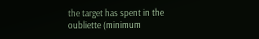the target has spent in the oubliette (minimum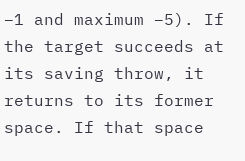–1 and maximum –5). If the target succeeds at its saving throw, it returns to its former space. If that space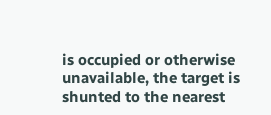is occupied or otherwise unavailable, the target is shunted to the nearest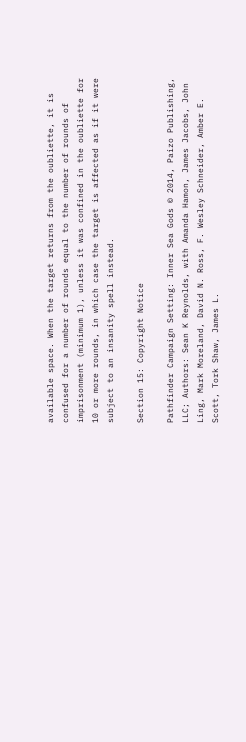available space. When the target returns from the oubliette, it is confused for a number of rounds equal to the number of rounds of imprisonment (minimum 1), unless it was confined in the oubliette for 10 or more rounds, in which case the target is affected as if it were subject to an insanity spell instead.

Section 15: Copyright Notice

Pathfinder Campaign Setting: Inner Sea Gods © 2014, Paizo Publishing, LLC; Authors: Sean K Reynolds, with Amanda Hamon, James Jacobs, John Ling, Mark Moreland, David N. Ross, F. Wesley Schneider, Amber E. Scott, Tork Shaw, James L.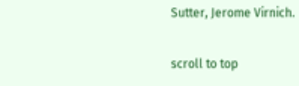Sutter, Jerome Virnich.

scroll to top